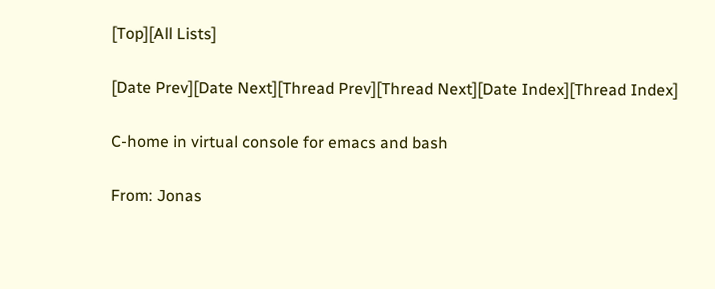[Top][All Lists]

[Date Prev][Date Next][Thread Prev][Thread Next][Date Index][Thread Index]

C-home in virtual console for emacs and bash

From: Jonas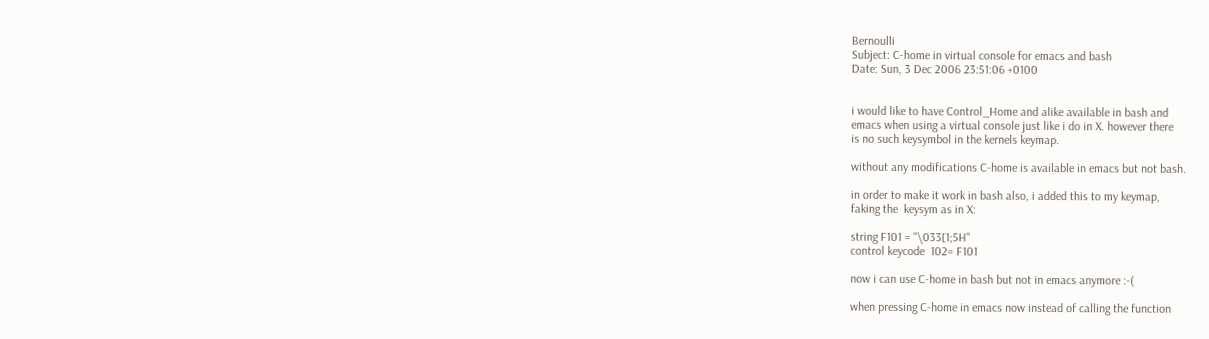Bernoulli
Subject: C-home in virtual console for emacs and bash
Date: Sun, 3 Dec 2006 23:51:06 +0100


i would like to have Control_Home and alike available in bash and
emacs when using a virtual console just like i do in X. however there
is no such keysymbol in the kernels keymap.

without any modifications C-home is available in emacs but not bash.

in order to make it work in bash also, i added this to my keymap,
faking the  keysym as in X:

string F101 = "\033[1;5H"
control keycode  102= F101

now i can use C-home in bash but not in emacs anymore :-(

when pressing C-home in emacs now instead of calling the function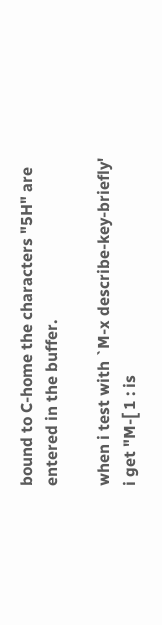bound to C-home the characters "5H" are entered in the buffer.

when i test with `M-x describe-key-briefly' i get "M-[ 1 : is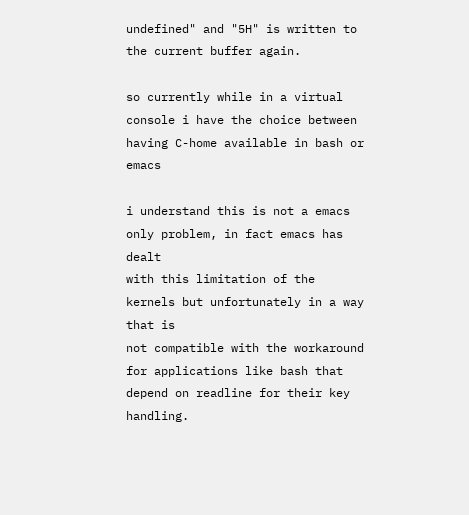undefined" and "5H" is written to the current buffer again.

so currently while in a virtual console i have the choice between
having C-home available in bash or emacs

i understand this is not a emacs only problem, in fact emacs has dealt
with this limitation of the kernels but unfortunately in a way that is
not compatible with the workaround for applications like bash that
depend on readline for their key handling.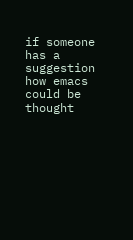if someone has a suggestion how emacs could be thought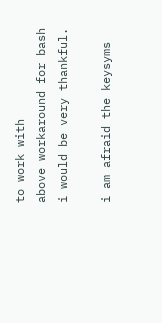to work with
above workaround for bash i would be very thankful.

i am afraid the keysyms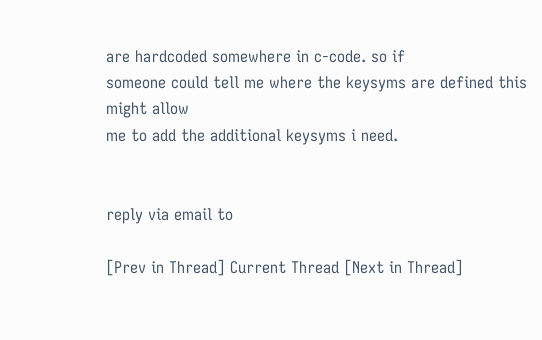are hardcoded somewhere in c-code. so if
someone could tell me where the keysyms are defined this might allow
me to add the additional keysyms i need.


reply via email to

[Prev in Thread] Current Thread [Next in Thread]